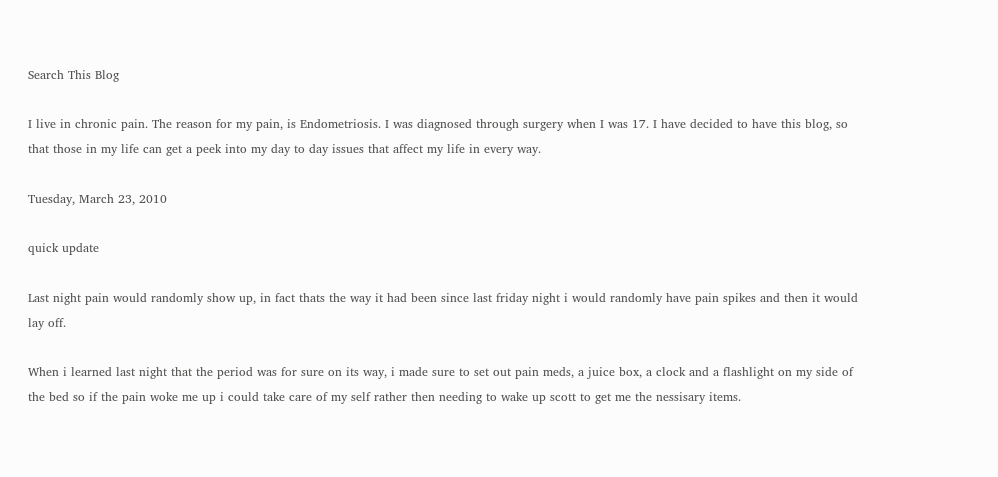Search This Blog

I live in chronic pain. The reason for my pain, is Endometriosis. I was diagnosed through surgery when I was 17. I have decided to have this blog, so that those in my life can get a peek into my day to day issues that affect my life in every way.

Tuesday, March 23, 2010

quick update

Last night pain would randomly show up, in fact thats the way it had been since last friday night i would randomly have pain spikes and then it would lay off.

When i learned last night that the period was for sure on its way, i made sure to set out pain meds, a juice box, a clock and a flashlight on my side of the bed so if the pain woke me up i could take care of my self rather then needing to wake up scott to get me the nessisary items.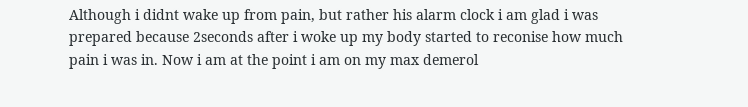Although i didnt wake up from pain, but rather his alarm clock i am glad i was prepared because 2seconds after i woke up my body started to reconise how much pain i was in. Now i am at the point i am on my max demerol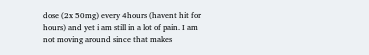dose (2x 50mg) every 4hours (havent hit for hours) and yet i am still in a lot of pain. I am not moving around since that makes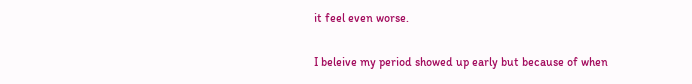it feel even worse.

I beleive my period showed up early but because of when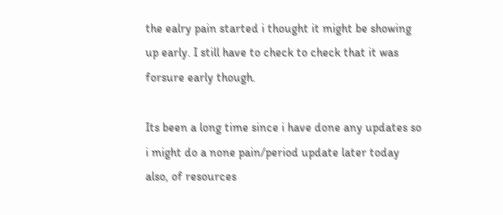the ealry pain started i thought it might be showing up early. I still have to check to check that it was forsure early though.

Its been a long time since i have done any updates so i might do a none pain/period update later today also, of resources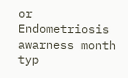or Endometriosis awarness month typ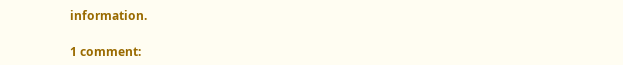information.

1 comment: